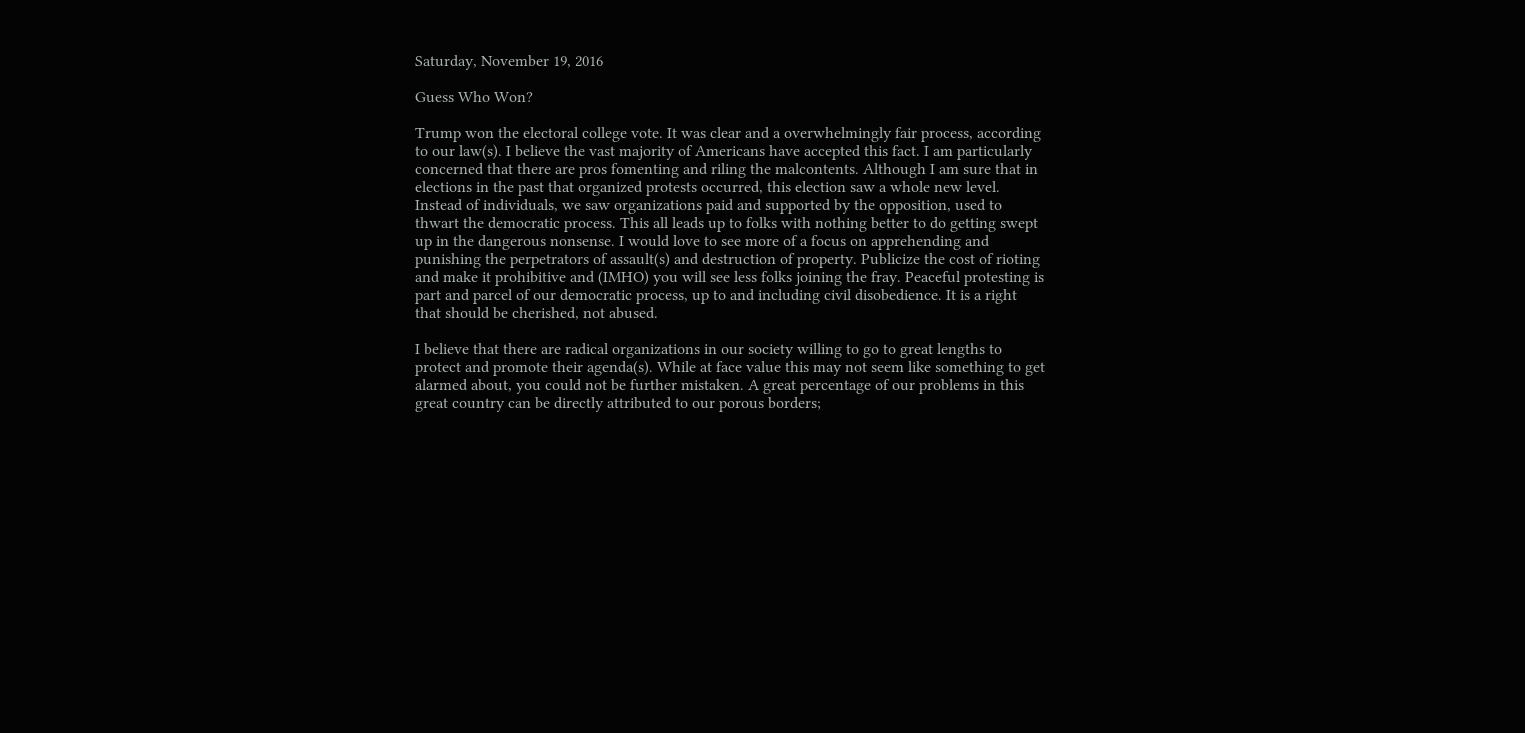Saturday, November 19, 2016

Guess Who Won?

Trump won the electoral college vote. It was clear and a overwhelmingly fair process, according to our law(s). I believe the vast majority of Americans have accepted this fact. I am particularly concerned that there are pros fomenting and riling the malcontents. Although I am sure that in elections in the past that organized protests occurred, this election saw a whole new level. Instead of individuals, we saw organizations paid and supported by the opposition, used to thwart the democratic process. This all leads up to folks with nothing better to do getting swept up in the dangerous nonsense. I would love to see more of a focus on apprehending and punishing the perpetrators of assault(s) and destruction of property. Publicize the cost of rioting and make it prohibitive and (IMHO) you will see less folks joining the fray. Peaceful protesting is part and parcel of our democratic process, up to and including civil disobedience. It is a right that should be cherished, not abused.

I believe that there are radical organizations in our society willing to go to great lengths to protect and promote their agenda(s). While at face value this may not seem like something to get alarmed about, you could not be further mistaken. A great percentage of our problems in this great country can be directly attributed to our porous borders;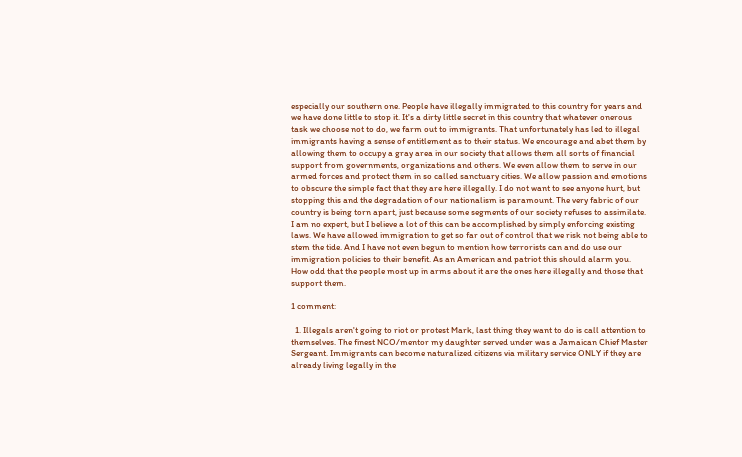especially our southern one. People have illegally immigrated to this country for years and we have done little to stop it. It's a dirty little secret in this country that whatever onerous task we choose not to do, we farm out to immigrants. That unfortunately has led to illegal immigrants having a sense of entitlement as to their status. We encourage and abet them by allowing them to occupy a gray area in our society that allows them all sorts of financial support from governments, organizations and others. We even allow them to serve in our armed forces and protect them in so called sanctuary cities. We allow passion and emotions to obscure the simple fact that they are here illegally. I do not want to see anyone hurt, but stopping this and the degradation of our nationalism is paramount. The very fabric of our country is being torn apart, just because some segments of our society refuses to assimilate. I am no expert, but I believe a lot of this can be accomplished by simply enforcing existing laws. We have allowed immigration to get so far out of control that we risk not being able to stem the tide. And I have not even begun to mention how terrorists can and do use our immigration policies to their benefit. As an American and patriot this should alarm you. How odd that the people most up in arms about it are the ones here illegally and those that support them.

1 comment:

  1. Illegals aren't going to riot or protest Mark, last thing they want to do is call attention to themselves. The finest NCO/mentor my daughter served under was a Jamaican Chief Master Sergeant. Immigrants can become naturalized citizens via military service ONLY if they are already living legally in the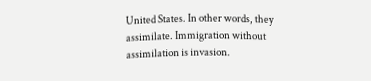United States. In other words, they assimilate. Immigration without assimilation is invasion.